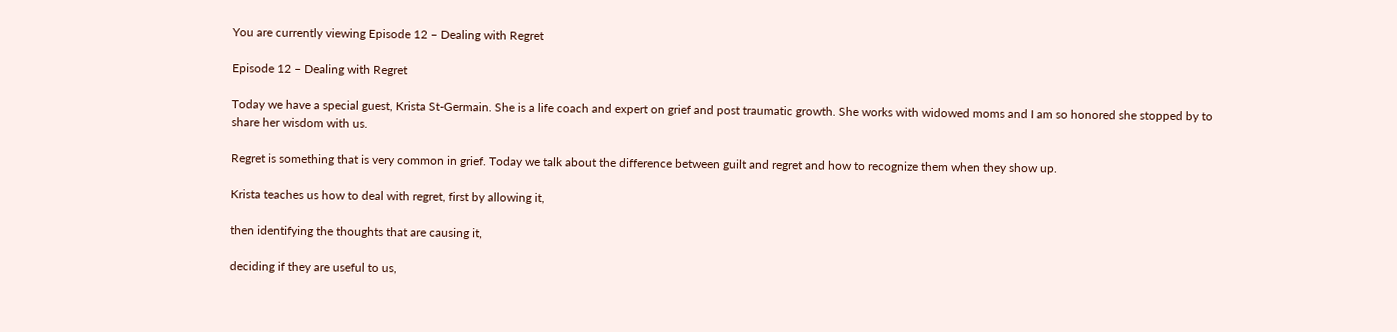You are currently viewing Episode 12 – Dealing with Regret

Episode 12 – Dealing with Regret

Today we have a special guest, Krista St-Germain. She is a life coach and expert on grief and post traumatic growth. She works with widowed moms and I am so honored she stopped by to share her wisdom with us.

Regret is something that is very common in grief. Today we talk about the difference between guilt and regret and how to recognize them when they show up.

Krista teaches us how to deal with regret, first by allowing it,

then identifying the thoughts that are causing it,

deciding if they are useful to us,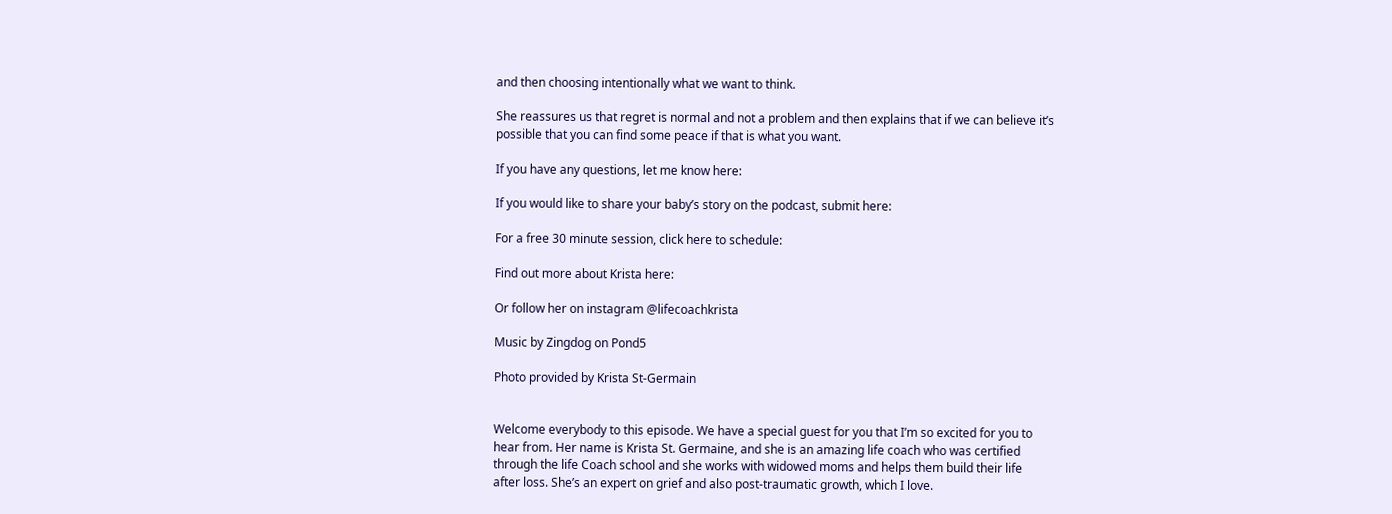and then choosing intentionally what we want to think.

She reassures us that regret is normal and not a problem and then explains that if we can believe it’s possible that you can find some peace if that is what you want.

If you have any questions, let me know here:

If you would like to share your baby’s story on the podcast, submit here:

For a free 30 minute session, click here to schedule:

Find out more about Krista here:

Or follow her on instagram @lifecoachkrista

Music by Zingdog on Pond5

Photo provided by Krista St-Germain


Welcome everybody to this episode. We have a special guest for you that I’m so excited for you to hear from. Her name is Krista St. Germaine, and she is an amazing life coach who was certified through the life Coach school and she works with widowed moms and helps them build their life after loss. She’s an expert on grief and also post-traumatic growth, which I love.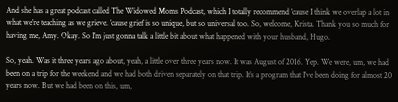And she has a great podcast called The Widowed Moms Podcast, which I totally recommend ’cause I think we overlap a lot in what we’re teaching as we grieve. ’cause grief is so unique, but so universal too. So, welcome, Krista. Thank you so much for having me, Amy. Okay. So I’m just gonna talk a little bit about what happened with your husband, Hugo.

So, yeah. Was it three years ago about, yeah, a little over three years now. It was August of 2016. Yep. We were, um, we had been on a trip for the weekend and we had both driven separately on that trip. It’s a program that I’ve been doing for almost 20 years now. But we had been on this, um,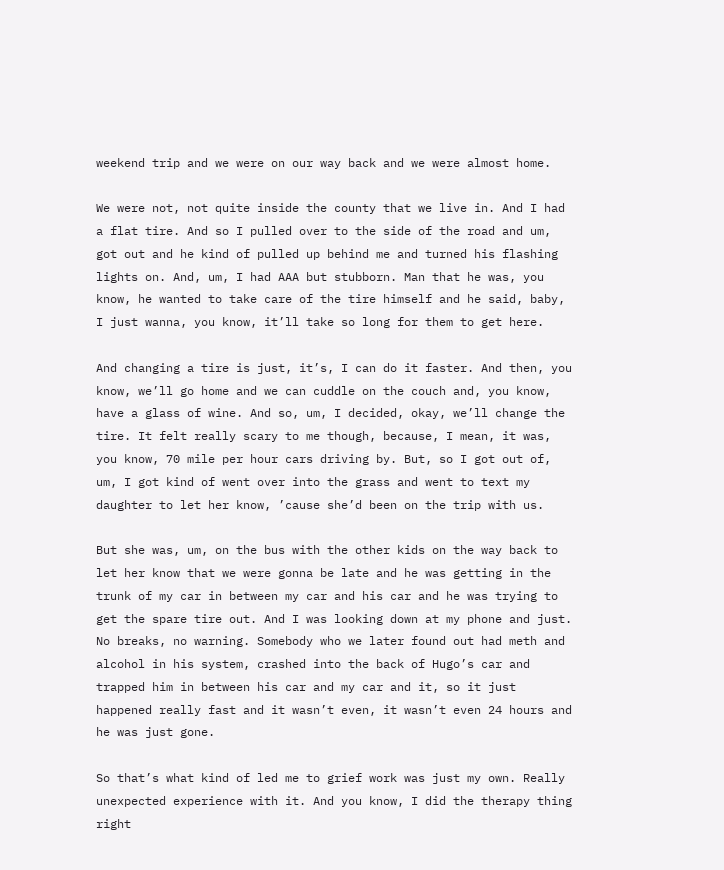weekend trip and we were on our way back and we were almost home.

We were not, not quite inside the county that we live in. And I had a flat tire. And so I pulled over to the side of the road and um, got out and he kind of pulled up behind me and turned his flashing lights on. And, um, I had AAA but stubborn. Man that he was, you know, he wanted to take care of the tire himself and he said, baby, I just wanna, you know, it’ll take so long for them to get here.

And changing a tire is just, it’s, I can do it faster. And then, you know, we’ll go home and we can cuddle on the couch and, you know, have a glass of wine. And so, um, I decided, okay, we’ll change the tire. It felt really scary to me though, because, I mean, it was, you know, 70 mile per hour cars driving by. But, so I got out of, um, I got kind of went over into the grass and went to text my daughter to let her know, ’cause she’d been on the trip with us.

But she was, um, on the bus with the other kids on the way back to let her know that we were gonna be late and he was getting in the trunk of my car in between my car and his car and he was trying to get the spare tire out. And I was looking down at my phone and just. No breaks, no warning. Somebody who we later found out had meth and alcohol in his system, crashed into the back of Hugo’s car and trapped him in between his car and my car and it, so it just happened really fast and it wasn’t even, it wasn’t even 24 hours and he was just gone.

So that’s what kind of led me to grief work was just my own. Really unexpected experience with it. And you know, I did the therapy thing right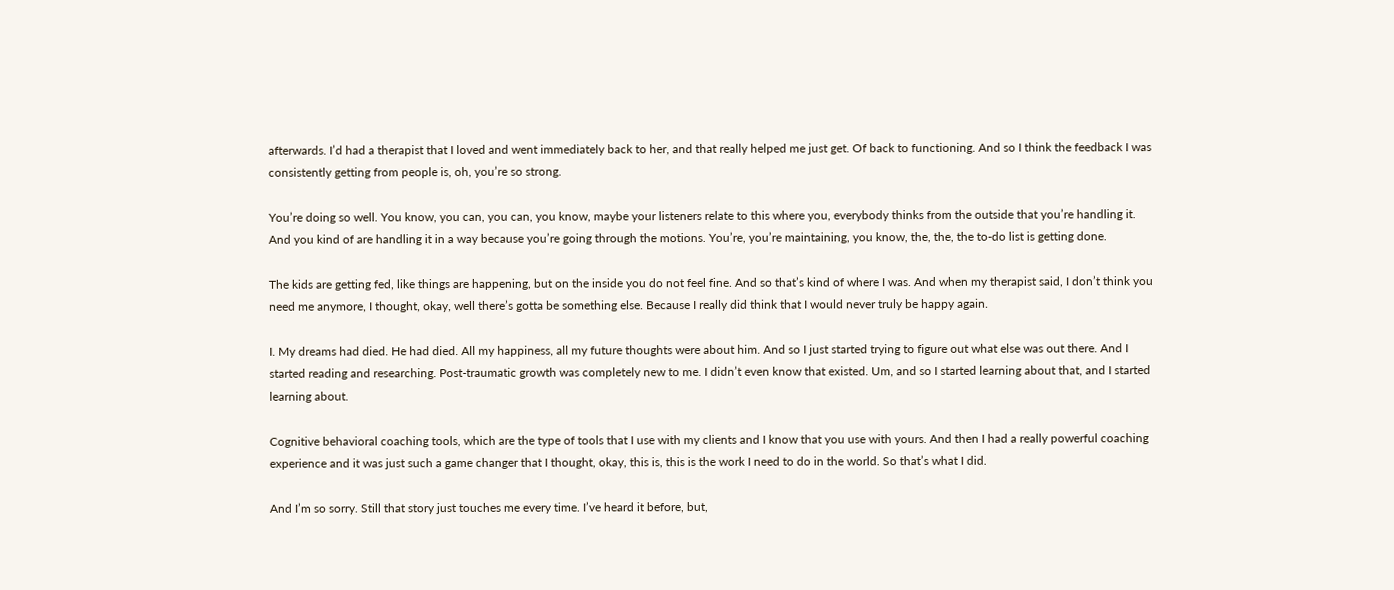afterwards. I’d had a therapist that I loved and went immediately back to her, and that really helped me just get. Of back to functioning. And so I think the feedback I was consistently getting from people is, oh, you’re so strong.

You’re doing so well. You know, you can, you can, you know, maybe your listeners relate to this where you, everybody thinks from the outside that you’re handling it. And you kind of are handling it in a way because you’re going through the motions. You’re, you’re maintaining, you know, the, the, the to-do list is getting done.

The kids are getting fed, like things are happening, but on the inside you do not feel fine. And so that’s kind of where I was. And when my therapist said, I don’t think you need me anymore, I thought, okay, well there’s gotta be something else. Because I really did think that I would never truly be happy again.

I. My dreams had died. He had died. All my happiness, all my future thoughts were about him. And so I just started trying to figure out what else was out there. And I started reading and researching. Post-traumatic growth was completely new to me. I didn’t even know that existed. Um, and so I started learning about that, and I started learning about.

Cognitive behavioral coaching tools, which are the type of tools that I use with my clients and I know that you use with yours. And then I had a really powerful coaching experience and it was just such a game changer that I thought, okay, this is, this is the work I need to do in the world. So that’s what I did.

And I’m so sorry. Still that story just touches me every time. I’ve heard it before, but,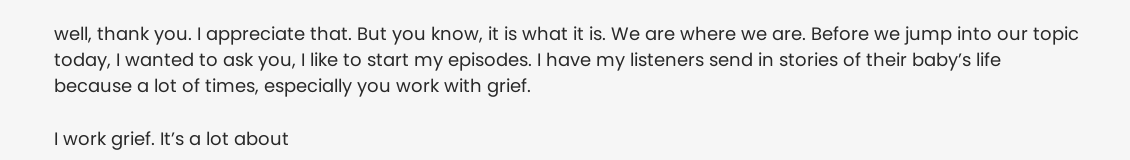well, thank you. I appreciate that. But you know, it is what it is. We are where we are. Before we jump into our topic today, I wanted to ask you, I like to start my episodes. I have my listeners send in stories of their baby’s life because a lot of times, especially you work with grief.

I work grief. It’s a lot about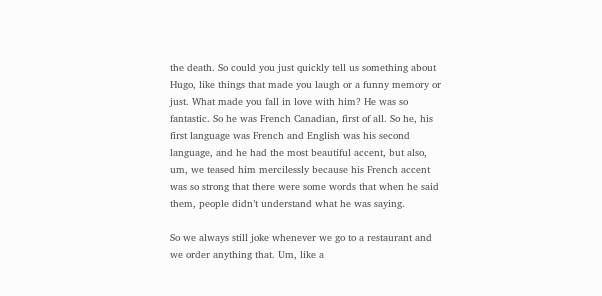the death. So could you just quickly tell us something about Hugo, like things that made you laugh or a funny memory or just. What made you fall in love with him? He was so fantastic. So he was French Canadian, first of all. So he, his first language was French and English was his second language, and he had the most beautiful accent, but also, um, we teased him mercilessly because his French accent was so strong that there were some words that when he said them, people didn’t understand what he was saying.

So we always still joke whenever we go to a restaurant and we order anything that. Um, like a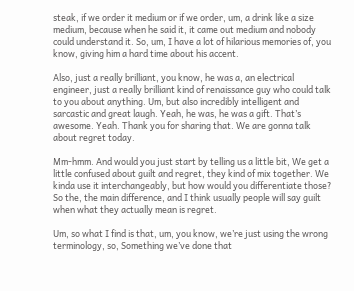steak, if we order it medium or if we order, um, a drink like a size medium, because when he said it, it came out medium and nobody could understand it. So, um, I have a lot of hilarious memories of, you know, giving him a hard time about his accent.

Also, just a really brilliant, you know, he was a, an electrical engineer, just a really brilliant kind of renaissance guy who could talk to you about anything. Um, but also incredibly intelligent and sarcastic and great laugh. Yeah, he was, he was a gift. That’s awesome. Yeah. Thank you for sharing that. We are gonna talk about regret today.

Mm-hmm. And would you just start by telling us a little bit, We get a little confused about guilt and regret, they kind of mix together. We kinda use it interchangeably, but how would you differentiate those? So the, the main difference, and I think usually people will say guilt when what they actually mean is regret.

Um, so what I find is that, um, you know, we’re just using the wrong terminology, so, Something we’ve done that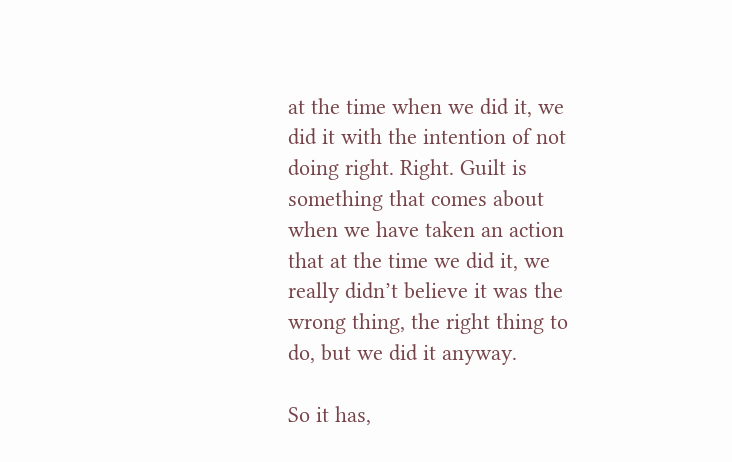at the time when we did it, we did it with the intention of not doing right. Right. Guilt is something that comes about when we have taken an action that at the time we did it, we really didn’t believe it was the wrong thing, the right thing to do, but we did it anyway.

So it has,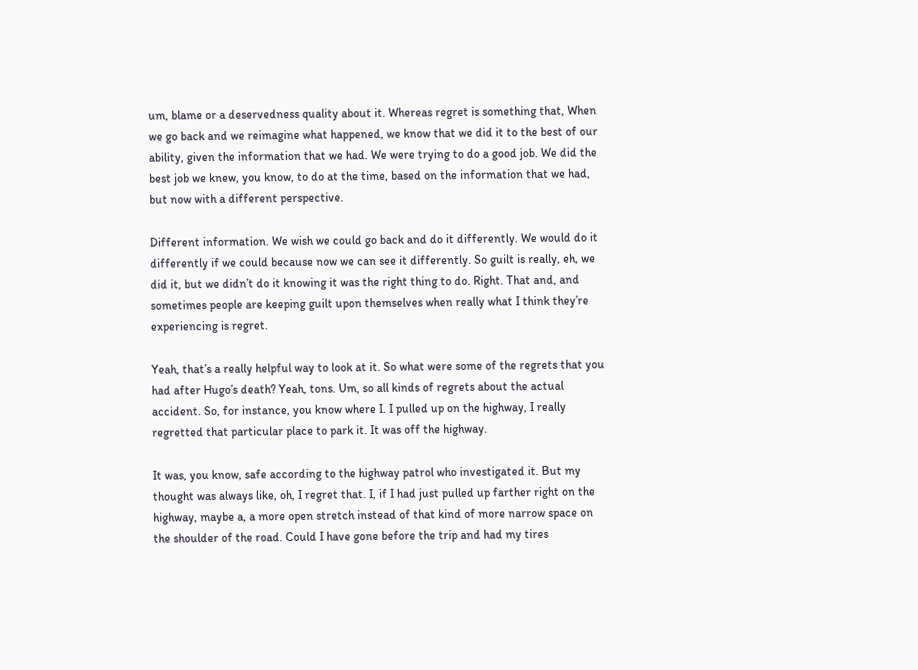um, blame or a deservedness quality about it. Whereas regret is something that, When we go back and we reimagine what happened, we know that we did it to the best of our ability, given the information that we had. We were trying to do a good job. We did the best job we knew, you know, to do at the time, based on the information that we had, but now with a different perspective.

Different information. We wish we could go back and do it differently. We would do it differently if we could because now we can see it differently. So guilt is really, eh, we did it, but we didn’t do it knowing it was the right thing to do. Right. That and, and sometimes people are keeping guilt upon themselves when really what I think they’re experiencing is regret.

Yeah, that’s a really helpful way to look at it. So what were some of the regrets that you had after Hugo’s death? Yeah, tons. Um, so all kinds of regrets about the actual accident. So, for instance, you know where I. I pulled up on the highway, I really regretted that particular place to park it. It was off the highway.

It was, you know, safe according to the highway patrol who investigated it. But my thought was always like, oh, I regret that. I, if I had just pulled up farther right on the highway, maybe a, a more open stretch instead of that kind of more narrow space on the shoulder of the road. Could I have gone before the trip and had my tires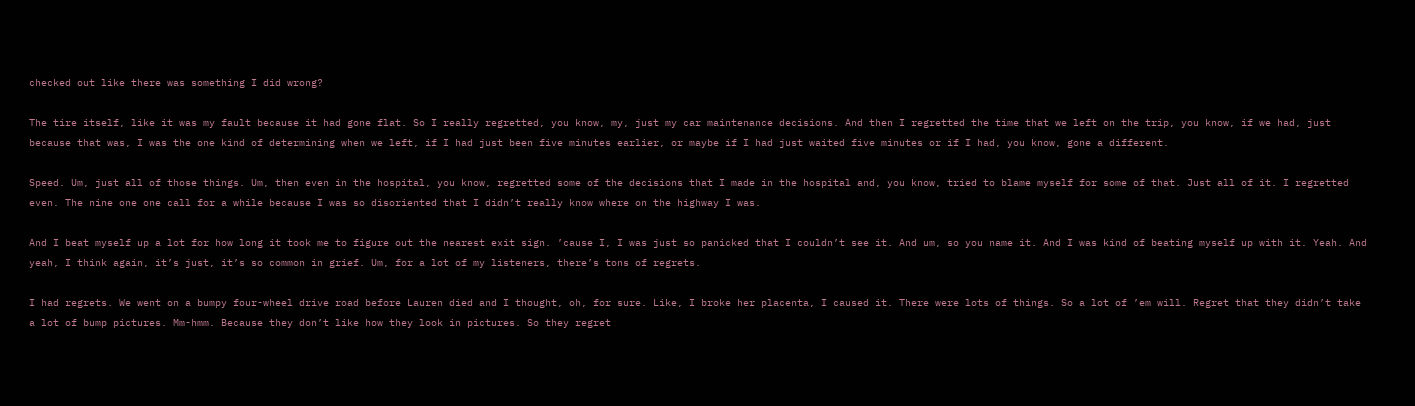checked out like there was something I did wrong?

The tire itself, like it was my fault because it had gone flat. So I really regretted, you know, my, just my car maintenance decisions. And then I regretted the time that we left on the trip, you know, if we had, just because that was, I was the one kind of determining when we left, if I had just been five minutes earlier, or maybe if I had just waited five minutes or if I had, you know, gone a different.

Speed. Um, just all of those things. Um, then even in the hospital, you know, regretted some of the decisions that I made in the hospital and, you know, tried to blame myself for some of that. Just all of it. I regretted even. The nine one one call for a while because I was so disoriented that I didn’t really know where on the highway I was.

And I beat myself up a lot for how long it took me to figure out the nearest exit sign. ’cause I, I was just so panicked that I couldn’t see it. And um, so you name it. And I was kind of beating myself up with it. Yeah. And yeah, I think again, it’s just, it’s so common in grief. Um, for a lot of my listeners, there’s tons of regrets.

I had regrets. We went on a bumpy four-wheel drive road before Lauren died and I thought, oh, for sure. Like, I broke her placenta, I caused it. There were lots of things. So a lot of ’em will. Regret that they didn’t take a lot of bump pictures. Mm-hmm. Because they don’t like how they look in pictures. So they regret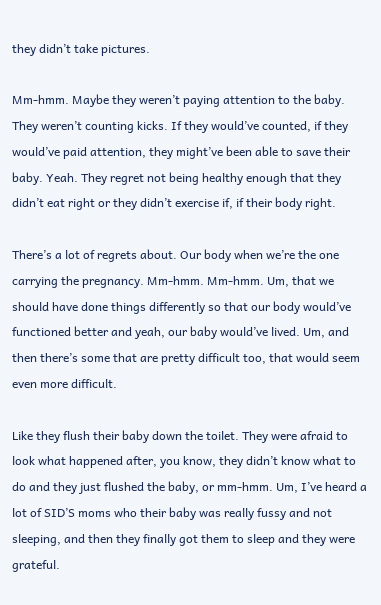they didn’t take pictures.

Mm-hmm. Maybe they weren’t paying attention to the baby. They weren’t counting kicks. If they would’ve counted, if they would’ve paid attention, they might’ve been able to save their baby. Yeah. They regret not being healthy enough that they didn’t eat right or they didn’t exercise if, if their body right.

There’s a lot of regrets about. Our body when we’re the one carrying the pregnancy. Mm-hmm. Mm-hmm. Um, that we should have done things differently so that our body would’ve functioned better and yeah, our baby would’ve lived. Um, and then there’s some that are pretty difficult too, that would seem even more difficult.

Like they flush their baby down the toilet. They were afraid to look what happened after, you know, they didn’t know what to do and they just flushed the baby, or mm-hmm. Um, I’ve heard a lot of SID’S moms who their baby was really fussy and not sleeping, and then they finally got them to sleep and they were grateful.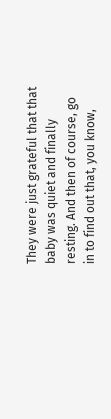They were just grateful that that baby was quiet and finally resting. And then of course, go in to find out that, you know,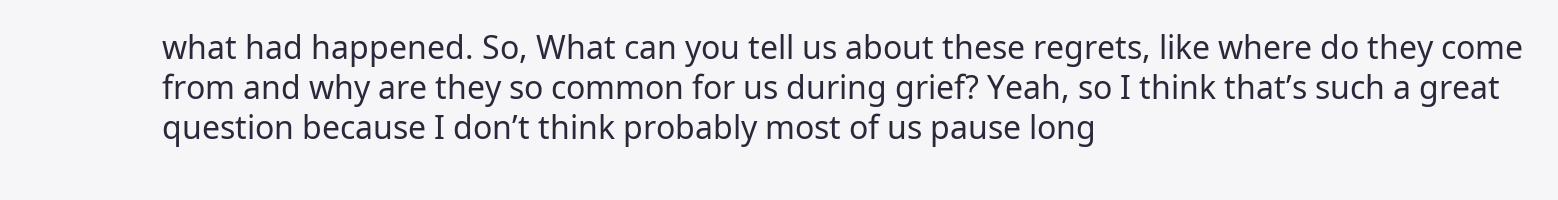what had happened. So, What can you tell us about these regrets, like where do they come from and why are they so common for us during grief? Yeah, so I think that’s such a great question because I don’t think probably most of us pause long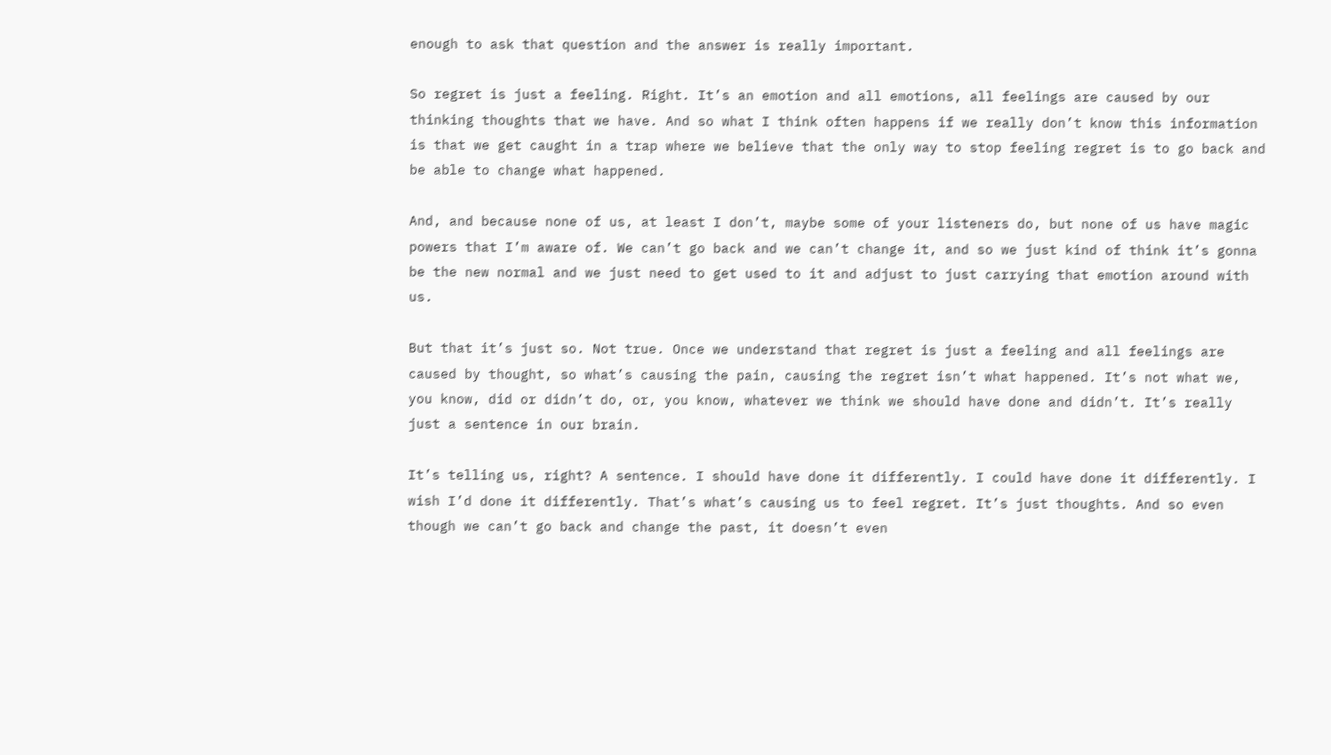enough to ask that question and the answer is really important.

So regret is just a feeling. Right. It’s an emotion and all emotions, all feelings are caused by our thinking thoughts that we have. And so what I think often happens if we really don’t know this information is that we get caught in a trap where we believe that the only way to stop feeling regret is to go back and be able to change what happened.

And, and because none of us, at least I don’t, maybe some of your listeners do, but none of us have magic powers that I’m aware of. We can’t go back and we can’t change it, and so we just kind of think it’s gonna be the new normal and we just need to get used to it and adjust to just carrying that emotion around with us.

But that it’s just so. Not true. Once we understand that regret is just a feeling and all feelings are caused by thought, so what’s causing the pain, causing the regret isn’t what happened. It’s not what we, you know, did or didn’t do, or, you know, whatever we think we should have done and didn’t. It’s really just a sentence in our brain.

It’s telling us, right? A sentence. I should have done it differently. I could have done it differently. I wish I’d done it differently. That’s what’s causing us to feel regret. It’s just thoughts. And so even though we can’t go back and change the past, it doesn’t even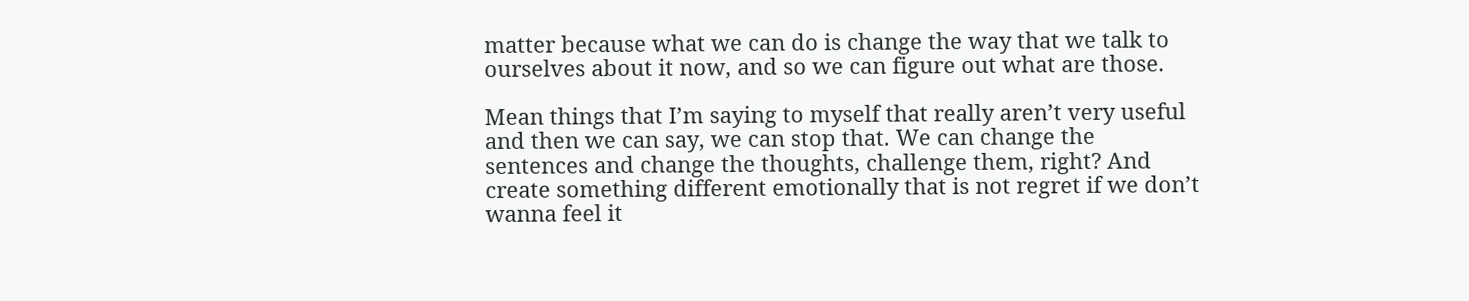matter because what we can do is change the way that we talk to ourselves about it now, and so we can figure out what are those.

Mean things that I’m saying to myself that really aren’t very useful and then we can say, we can stop that. We can change the sentences and change the thoughts, challenge them, right? And create something different emotionally that is not regret if we don’t wanna feel it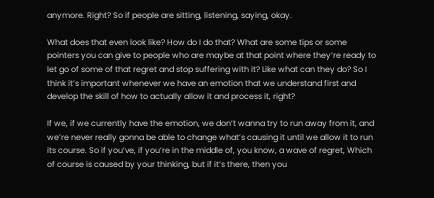anymore. Right? So if people are sitting, listening, saying, okay.

What does that even look like? How do I do that? What are some tips or some pointers you can give to people who are maybe at that point where they’re ready to let go of some of that regret and stop suffering with it? Like what can they do? So I think it’s important whenever we have an emotion that we understand first and develop the skill of how to actually allow it and process it, right?

If we, if we currently have the emotion, we don’t wanna try to run away from it, and we’re never really gonna be able to change what’s causing it until we allow it to run its course. So if you’ve, if you’re in the middle of, you know, a wave of regret, Which of course is caused by your thinking, but if it’s there, then you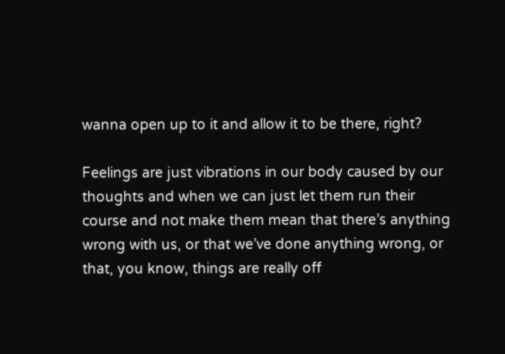wanna open up to it and allow it to be there, right?

Feelings are just vibrations in our body caused by our thoughts and when we can just let them run their course and not make them mean that there’s anything wrong with us, or that we’ve done anything wrong, or that, you know, things are really off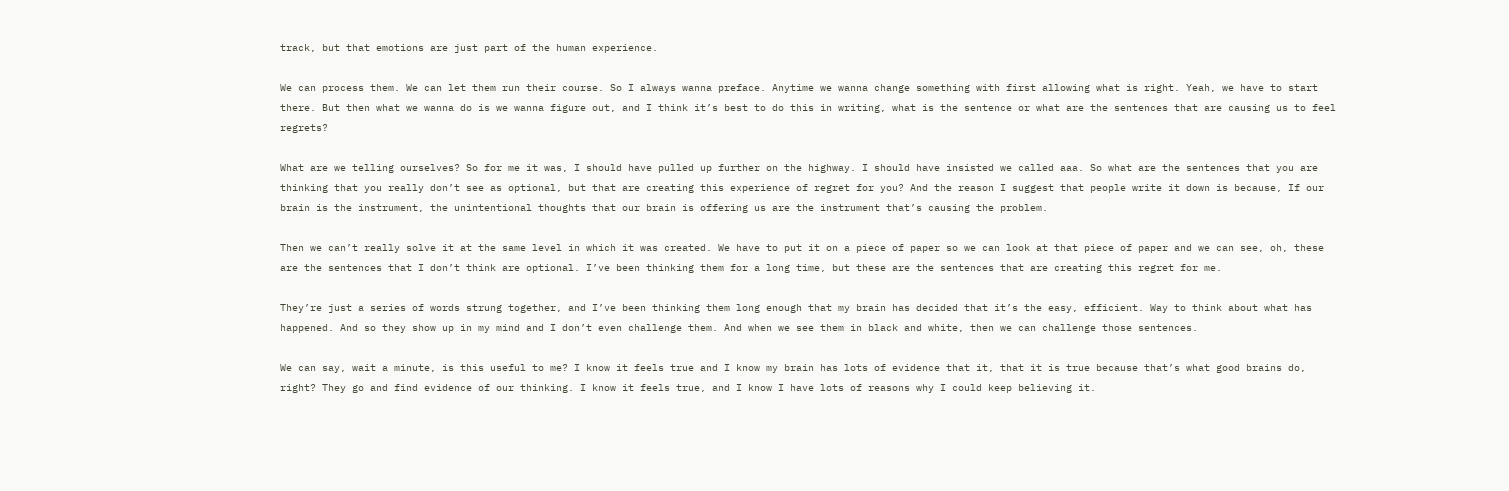track, but that emotions are just part of the human experience.

We can process them. We can let them run their course. So I always wanna preface. Anytime we wanna change something with first allowing what is right. Yeah, we have to start there. But then what we wanna do is we wanna figure out, and I think it’s best to do this in writing, what is the sentence or what are the sentences that are causing us to feel regrets?

What are we telling ourselves? So for me it was, I should have pulled up further on the highway. I should have insisted we called aaa. So what are the sentences that you are thinking that you really don’t see as optional, but that are creating this experience of regret for you? And the reason I suggest that people write it down is because, If our brain is the instrument, the unintentional thoughts that our brain is offering us are the instrument that’s causing the problem.

Then we can’t really solve it at the same level in which it was created. We have to put it on a piece of paper so we can look at that piece of paper and we can see, oh, these are the sentences that I don’t think are optional. I’ve been thinking them for a long time, but these are the sentences that are creating this regret for me.

They’re just a series of words strung together, and I’ve been thinking them long enough that my brain has decided that it’s the easy, efficient. Way to think about what has happened. And so they show up in my mind and I don’t even challenge them. And when we see them in black and white, then we can challenge those sentences.

We can say, wait a minute, is this useful to me? I know it feels true and I know my brain has lots of evidence that it, that it is true because that’s what good brains do, right? They go and find evidence of our thinking. I know it feels true, and I know I have lots of reasons why I could keep believing it.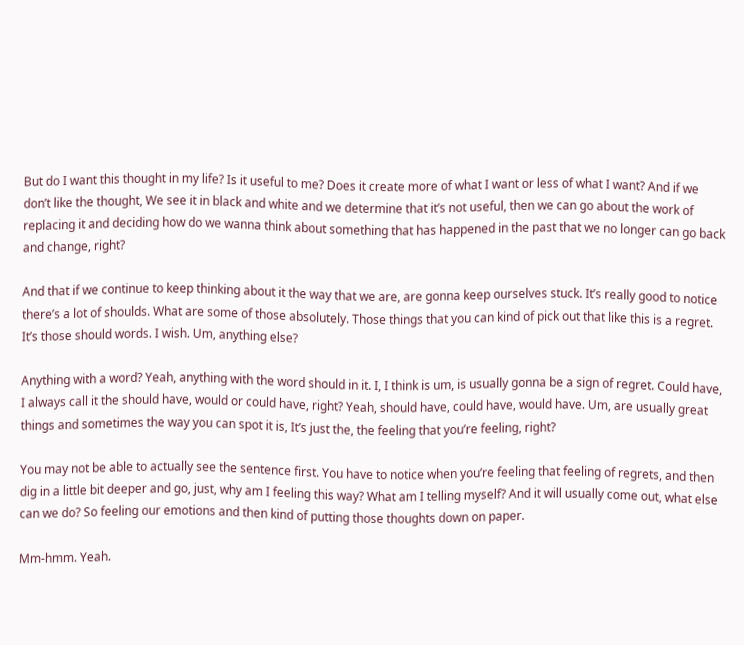But do I want this thought in my life? Is it useful to me? Does it create more of what I want or less of what I want? And if we don’t like the thought, We see it in black and white and we determine that it’s not useful, then we can go about the work of replacing it and deciding how do we wanna think about something that has happened in the past that we no longer can go back and change, right?

And that if we continue to keep thinking about it the way that we are, are gonna keep ourselves stuck. It’s really good to notice there’s a lot of shoulds. What are some of those absolutely. Those things that you can kind of pick out that like this is a regret. It’s those should words. I wish. Um, anything else?

Anything with a word? Yeah, anything with the word should in it. I, I think is um, is usually gonna be a sign of regret. Could have, I always call it the should have, would or could have, right? Yeah, should have, could have, would have. Um, are usually great things and sometimes the way you can spot it is, It’s just the, the feeling that you’re feeling, right?

You may not be able to actually see the sentence first. You have to notice when you’re feeling that feeling of regrets, and then dig in a little bit deeper and go, just, why am I feeling this way? What am I telling myself? And it will usually come out, what else can we do? So feeling our emotions and then kind of putting those thoughts down on paper.

Mm-hmm. Yeah.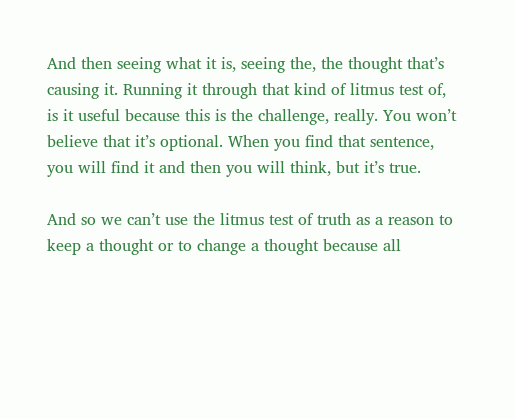And then seeing what it is, seeing the, the thought that’s causing it. Running it through that kind of litmus test of, is it useful because this is the challenge, really. You won’t believe that it’s optional. When you find that sentence, you will find it and then you will think, but it’s true.

And so we can’t use the litmus test of truth as a reason to keep a thought or to change a thought because all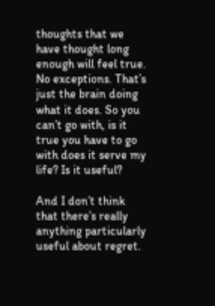thoughts that we have thought long enough will feel true. No exceptions. That’s just the brain doing what it does. So you can’t go with, is it true you have to go with does it serve my life? Is it useful?

And I don’t think that there’s really anything particularly useful about regret.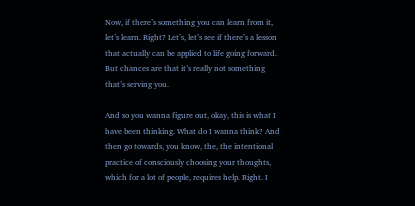Now, if there’s something you can learn from it, let’s learn. Right? Let’s, let’s see if there’s a lesson that actually can be applied to life going forward. But chances are that it’s really not something that’s serving you.

And so you wanna figure out, okay, this is what I have been thinking. What do I wanna think? And then go towards, you know, the, the intentional practice of consciously choosing your thoughts, which for a lot of people, requires help. Right. I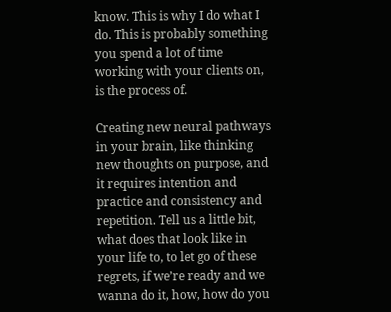know. This is why I do what I do. This is probably something you spend a lot of time working with your clients on, is the process of.

Creating new neural pathways in your brain, like thinking new thoughts on purpose, and it requires intention and practice and consistency and repetition. Tell us a little bit, what does that look like in your life to, to let go of these regrets, if we’re ready and we wanna do it, how, how do you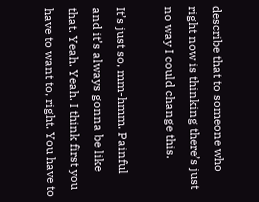describe that to someone who right now is thinking there’s just no way I could change this.

It’s just so, mm-hmm. Painful and it’s always gonna be like that. Yeah. Yeah. I think first you have to want to, right. You have to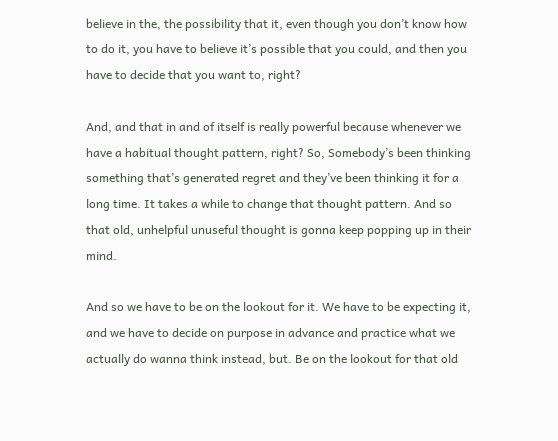believe in the, the possibility that it, even though you don’t know how to do it, you have to believe it’s possible that you could, and then you have to decide that you want to, right?

And, and that in and of itself is really powerful because whenever we have a habitual thought pattern, right? So, Somebody’s been thinking something that’s generated regret and they’ve been thinking it for a long time. It takes a while to change that thought pattern. And so that old, unhelpful unuseful thought is gonna keep popping up in their mind.

And so we have to be on the lookout for it. We have to be expecting it, and we have to decide on purpose in advance and practice what we actually do wanna think instead, but. Be on the lookout for that old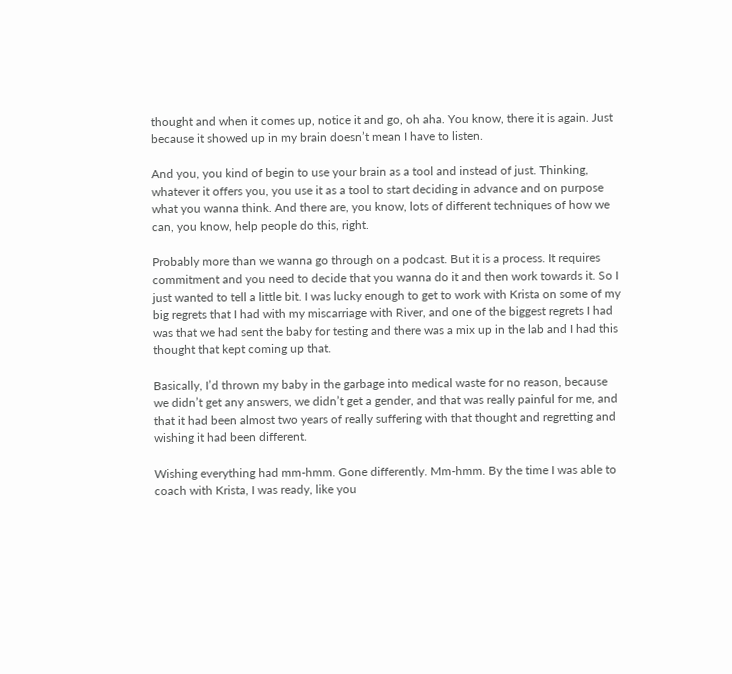thought and when it comes up, notice it and go, oh aha. You know, there it is again. Just because it showed up in my brain doesn’t mean I have to listen.

And you, you kind of begin to use your brain as a tool and instead of just. Thinking, whatever it offers you, you use it as a tool to start deciding in advance and on purpose what you wanna think. And there are, you know, lots of different techniques of how we can, you know, help people do this, right.

Probably more than we wanna go through on a podcast. But it is a process. It requires commitment and you need to decide that you wanna do it and then work towards it. So I just wanted to tell a little bit. I was lucky enough to get to work with Krista on some of my big regrets that I had with my miscarriage with River, and one of the biggest regrets I had was that we had sent the baby for testing and there was a mix up in the lab and I had this thought that kept coming up that.

Basically, I’d thrown my baby in the garbage into medical waste for no reason, because we didn’t get any answers, we didn’t get a gender, and that was really painful for me, and that it had been almost two years of really suffering with that thought and regretting and wishing it had been different.

Wishing everything had mm-hmm. Gone differently. Mm-hmm. By the time I was able to coach with Krista, I was ready, like you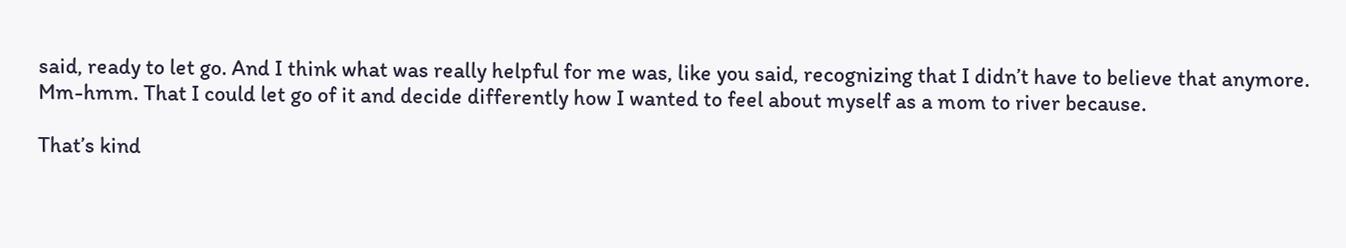said, ready to let go. And I think what was really helpful for me was, like you said, recognizing that I didn’t have to believe that anymore. Mm-hmm. That I could let go of it and decide differently how I wanted to feel about myself as a mom to river because.

That’s kind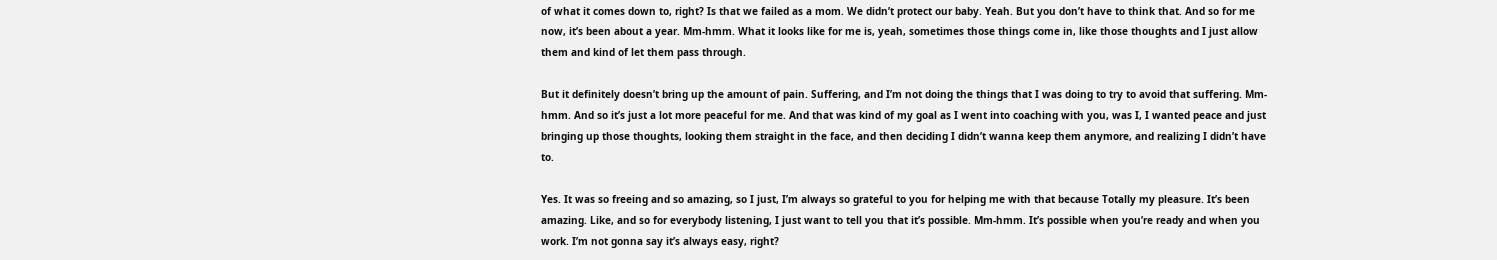of what it comes down to, right? Is that we failed as a mom. We didn’t protect our baby. Yeah. But you don’t have to think that. And so for me now, it’s been about a year. Mm-hmm. What it looks like for me is, yeah, sometimes those things come in, like those thoughts and I just allow them and kind of let them pass through.

But it definitely doesn’t bring up the amount of pain. Suffering, and I’m not doing the things that I was doing to try to avoid that suffering. Mm-hmm. And so it’s just a lot more peaceful for me. And that was kind of my goal as I went into coaching with you, was I, I wanted peace and just bringing up those thoughts, looking them straight in the face, and then deciding I didn’t wanna keep them anymore, and realizing I didn’t have to.

Yes. It was so freeing and so amazing, so I just, I’m always so grateful to you for helping me with that because Totally my pleasure. It’s been amazing. Like, and so for everybody listening, I just want to tell you that it’s possible. Mm-hmm. It’s possible when you’re ready and when you work. I’m not gonna say it’s always easy, right?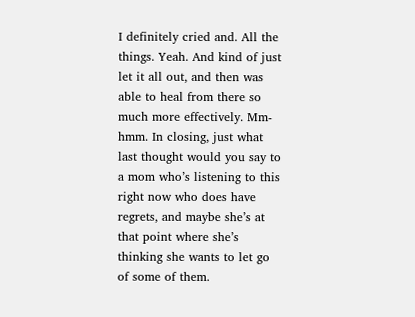I definitely cried and. All the things. Yeah. And kind of just let it all out, and then was able to heal from there so much more effectively. Mm-hmm. In closing, just what last thought would you say to a mom who’s listening to this right now who does have regrets, and maybe she’s at that point where she’s thinking she wants to let go of some of them.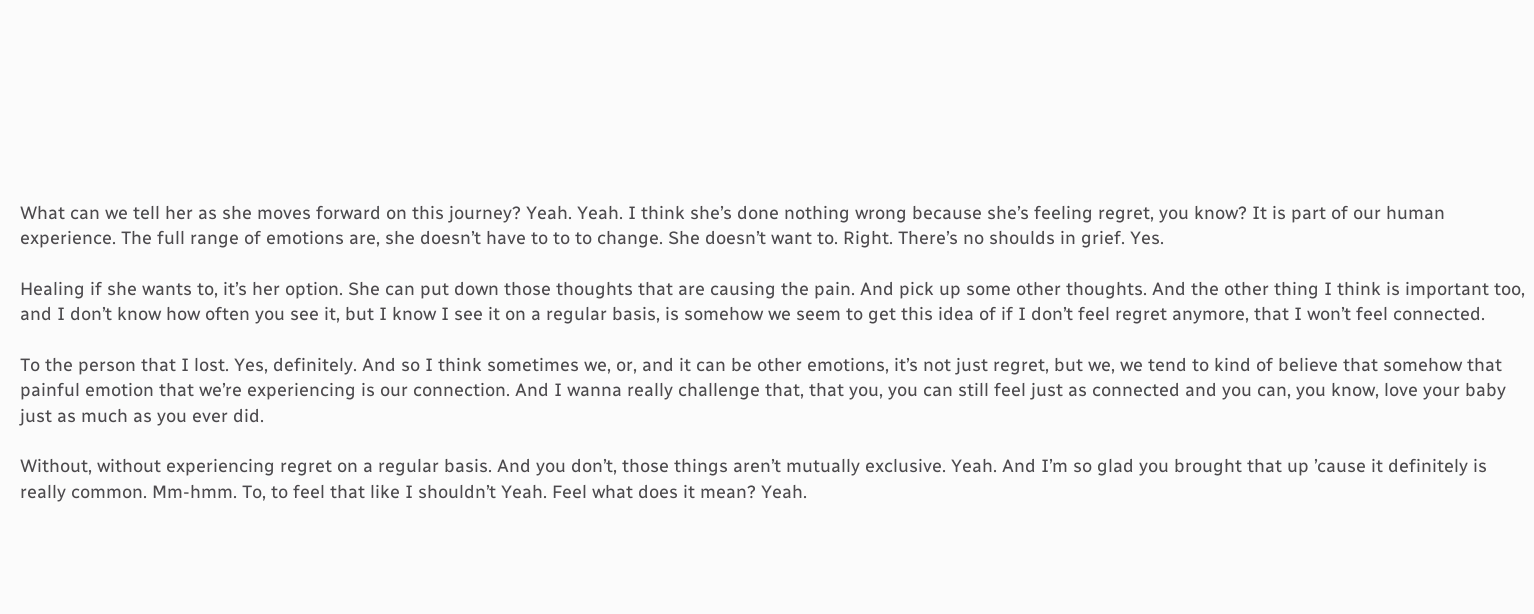What can we tell her as she moves forward on this journey? Yeah. Yeah. I think she’s done nothing wrong because she’s feeling regret, you know? It is part of our human experience. The full range of emotions are, she doesn’t have to to to change. She doesn’t want to. Right. There’s no shoulds in grief. Yes.

Healing if she wants to, it’s her option. She can put down those thoughts that are causing the pain. And pick up some other thoughts. And the other thing I think is important too, and I don’t know how often you see it, but I know I see it on a regular basis, is somehow we seem to get this idea of if I don’t feel regret anymore, that I won’t feel connected.

To the person that I lost. Yes, definitely. And so I think sometimes we, or, and it can be other emotions, it’s not just regret, but we, we tend to kind of believe that somehow that painful emotion that we’re experiencing is our connection. And I wanna really challenge that, that you, you can still feel just as connected and you can, you know, love your baby just as much as you ever did.

Without, without experiencing regret on a regular basis. And you don’t, those things aren’t mutually exclusive. Yeah. And I’m so glad you brought that up ’cause it definitely is really common. Mm-hmm. To, to feel that like I shouldn’t Yeah. Feel what does it mean? Yeah.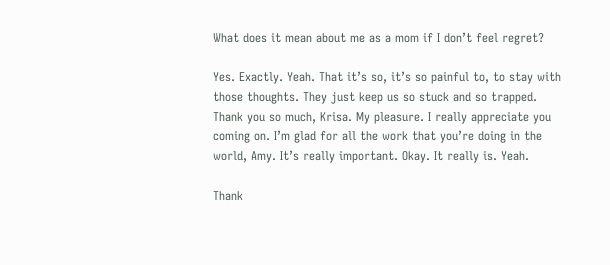What does it mean about me as a mom if I don’t feel regret?

Yes. Exactly. Yeah. That it’s so, it’s so painful to, to stay with those thoughts. They just keep us so stuck and so trapped. Thank you so much, Krisa. My pleasure. I really appreciate you coming on. I’m glad for all the work that you’re doing in the world, Amy. It’s really important. Okay. It really is. Yeah.

Thank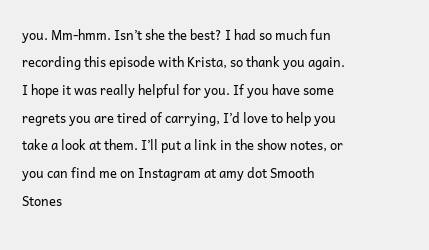you. Mm-hmm. Isn’t she the best? I had so much fun recording this episode with Krista, so thank you again. I hope it was really helpful for you. If you have some regrets you are tired of carrying, I’d love to help you take a look at them. I’ll put a link in the show notes, or you can find me on Instagram at amy dot Smooth Stones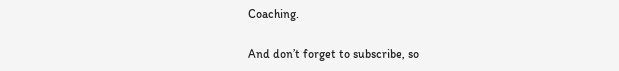Coaching.

And don’t forget to subscribe, so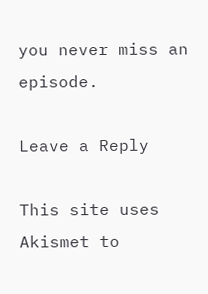you never miss an episode.

Leave a Reply

This site uses Akismet to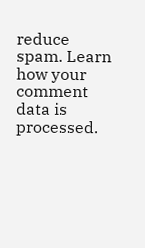reduce spam. Learn how your comment data is processed.